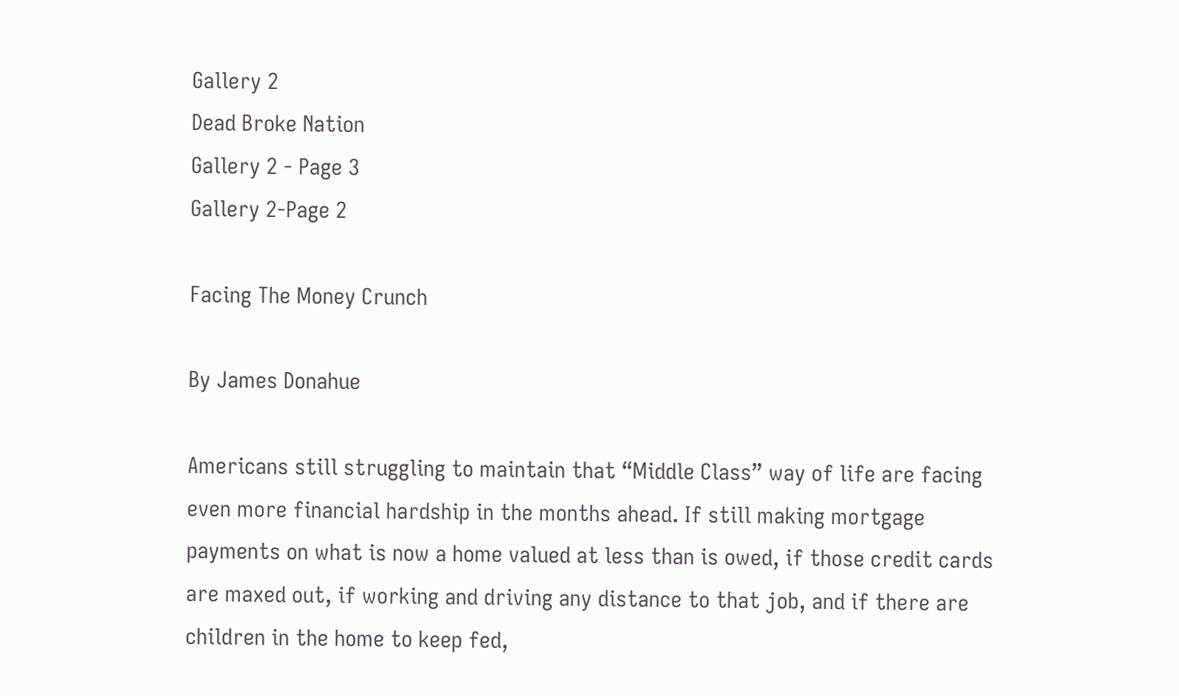Gallery 2
Dead Broke Nation
Gallery 2 - Page 3
Gallery 2-Page 2

Facing The Money Crunch

By James Donahue

Americans still struggling to maintain that “Middle Class” way of life are facing even more financial hardship in the months ahead. If still making mortgage payments on what is now a home valued at less than is owed, if those credit cards are maxed out, if working and driving any distance to that job, and if there are children in the home to keep fed,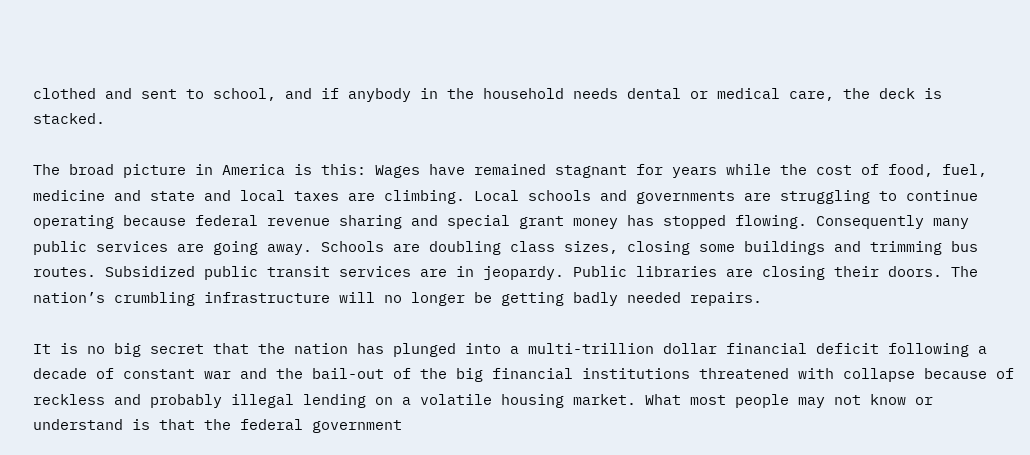clothed and sent to school, and if anybody in the household needs dental or medical care, the deck is stacked.

The broad picture in America is this: Wages have remained stagnant for years while the cost of food, fuel, medicine and state and local taxes are climbing. Local schools and governments are struggling to continue operating because federal revenue sharing and special grant money has stopped flowing. Consequently many public services are going away. Schools are doubling class sizes, closing some buildings and trimming bus routes. Subsidized public transit services are in jeopardy. Public libraries are closing their doors. The nation’s crumbling infrastructure will no longer be getting badly needed repairs.

It is no big secret that the nation has plunged into a multi-trillion dollar financial deficit following a decade of constant war and the bail-out of the big financial institutions threatened with collapse because of reckless and probably illegal lending on a volatile housing market. What most people may not know or understand is that the federal government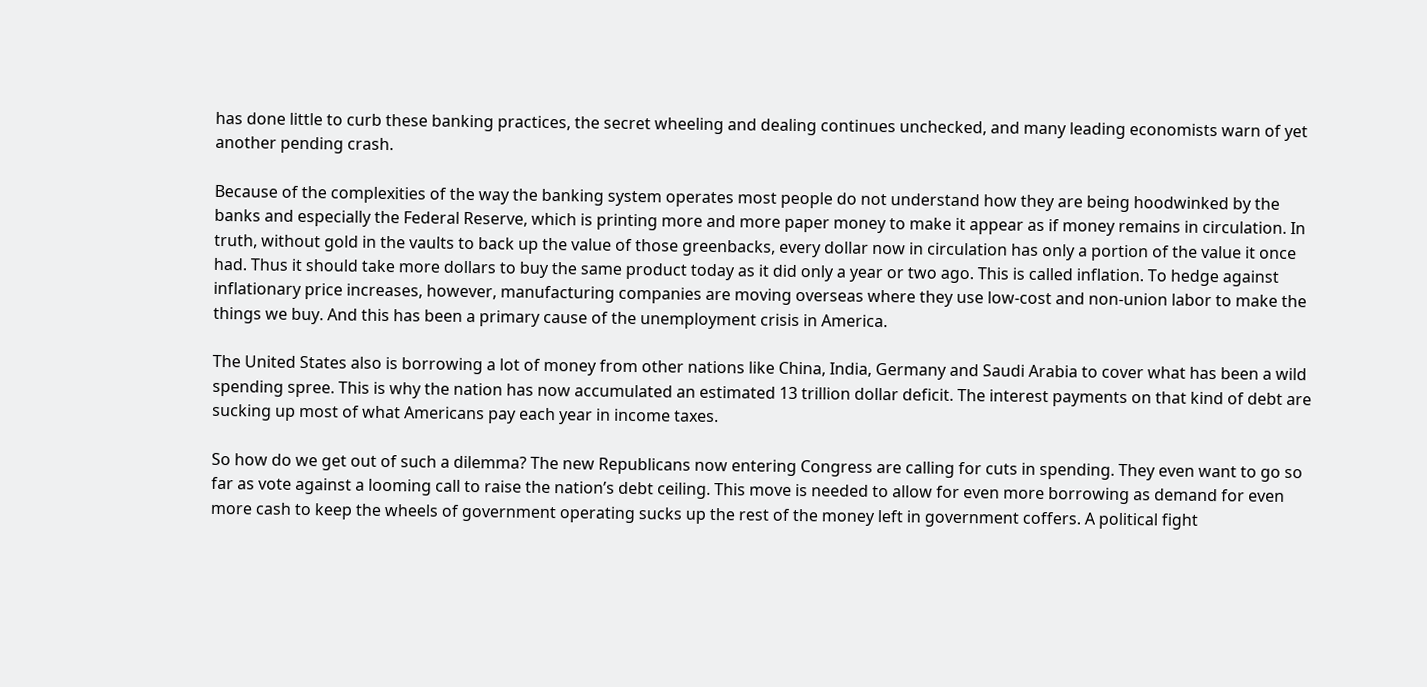has done little to curb these banking practices, the secret wheeling and dealing continues unchecked, and many leading economists warn of yet another pending crash.

Because of the complexities of the way the banking system operates most people do not understand how they are being hoodwinked by the banks and especially the Federal Reserve, which is printing more and more paper money to make it appear as if money remains in circulation. In truth, without gold in the vaults to back up the value of those greenbacks, every dollar now in circulation has only a portion of the value it once had. Thus it should take more dollars to buy the same product today as it did only a year or two ago. This is called inflation. To hedge against inflationary price increases, however, manufacturing companies are moving overseas where they use low-cost and non-union labor to make the things we buy. And this has been a primary cause of the unemployment crisis in America.

The United States also is borrowing a lot of money from other nations like China, India, Germany and Saudi Arabia to cover what has been a wild spending spree. This is why the nation has now accumulated an estimated 13 trillion dollar deficit. The interest payments on that kind of debt are sucking up most of what Americans pay each year in income taxes.

So how do we get out of such a dilemma? The new Republicans now entering Congress are calling for cuts in spending. They even want to go so far as vote against a looming call to raise the nation’s debt ceiling. This move is needed to allow for even more borrowing as demand for even more cash to keep the wheels of government operating sucks up the rest of the money left in government coffers. A political fight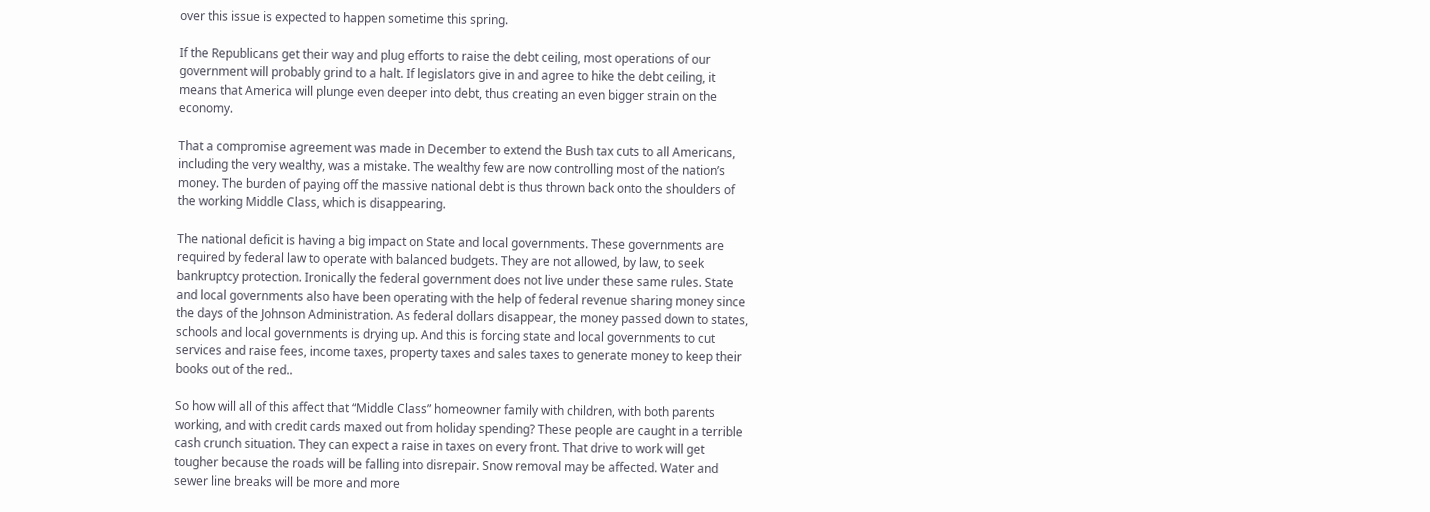over this issue is expected to happen sometime this spring.

If the Republicans get their way and plug efforts to raise the debt ceiling, most operations of our government will probably grind to a halt. If legislators give in and agree to hike the debt ceiling, it means that America will plunge even deeper into debt, thus creating an even bigger strain on the economy.

That a compromise agreement was made in December to extend the Bush tax cuts to all Americans, including the very wealthy, was a mistake. The wealthy few are now controlling most of the nation’s money. The burden of paying off the massive national debt is thus thrown back onto the shoulders of the working Middle Class, which is disappearing.

The national deficit is having a big impact on State and local governments. These governments are required by federal law to operate with balanced budgets. They are not allowed, by law, to seek bankruptcy protection. Ironically the federal government does not live under these same rules. State and local governments also have been operating with the help of federal revenue sharing money since the days of the Johnson Administration. As federal dollars disappear, the money passed down to states, schools and local governments is drying up. And this is forcing state and local governments to cut services and raise fees, income taxes, property taxes and sales taxes to generate money to keep their books out of the red..

So how will all of this affect that “Middle Class” homeowner family with children, with both parents working, and with credit cards maxed out from holiday spending? These people are caught in a terrible cash crunch situation. They can expect a raise in taxes on every front. That drive to work will get tougher because the roads will be falling into disrepair. Snow removal may be affected. Water and sewer line breaks will be more and more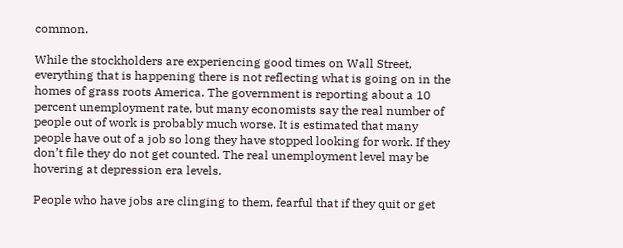common.

While the stockholders are experiencing good times on Wall Street, everything that is happening there is not reflecting what is going on in the homes of grass roots America. The government is reporting about a 10 percent unemployment rate, but many economists say the real number of people out of work is probably much worse. It is estimated that many people have out of a job so long they have stopped looking for work. If they don’t file they do not get counted. The real unemployment level may be hovering at depression era levels.

People who have jobs are clinging to them, fearful that if they quit or get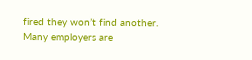fired they won’t find another. Many employers are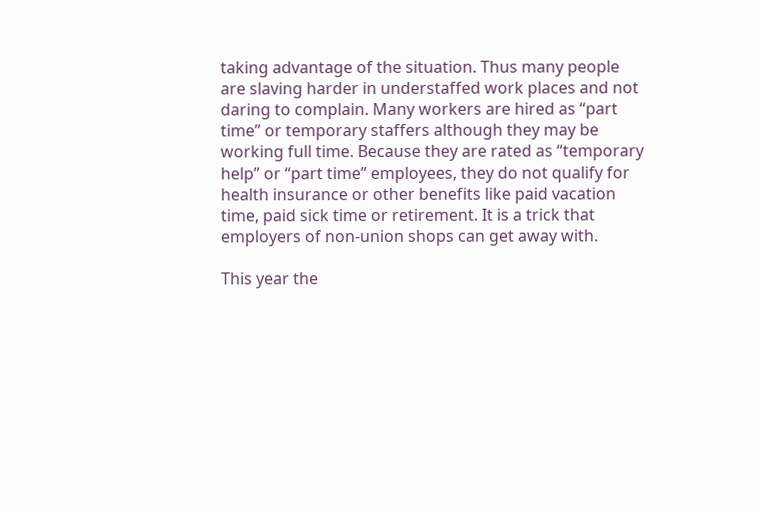taking advantage of the situation. Thus many people are slaving harder in understaffed work places and not daring to complain. Many workers are hired as “part time” or temporary staffers although they may be working full time. Because they are rated as “temporary help” or “part time” employees, they do not qualify for health insurance or other benefits like paid vacation time, paid sick time or retirement. It is a trick that employers of non-union shops can get away with.

This year the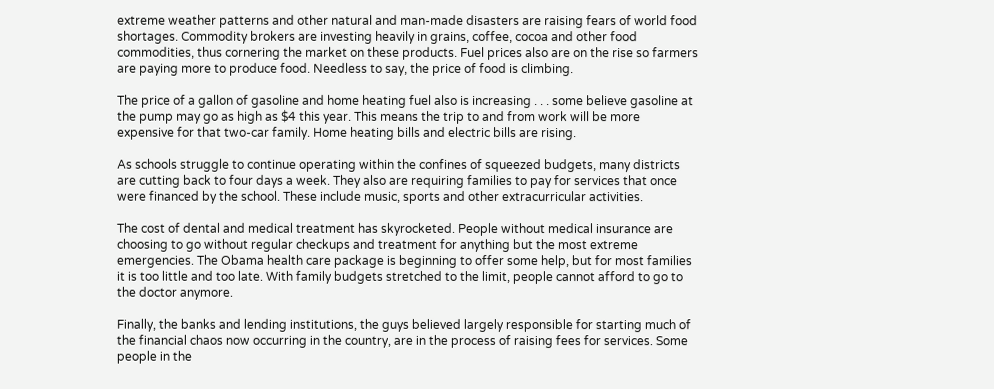extreme weather patterns and other natural and man-made disasters are raising fears of world food shortages. Commodity brokers are investing heavily in grains, coffee, cocoa and other food commodities, thus cornering the market on these products. Fuel prices also are on the rise so farmers are paying more to produce food. Needless to say, the price of food is climbing.

The price of a gallon of gasoline and home heating fuel also is increasing . . . some believe gasoline at the pump may go as high as $4 this year. This means the trip to and from work will be more expensive for that two-car family. Home heating bills and electric bills are rising.

As schools struggle to continue operating within the confines of squeezed budgets, many districts are cutting back to four days a week. They also are requiring families to pay for services that once were financed by the school. These include music, sports and other extracurricular activities.

The cost of dental and medical treatment has skyrocketed. People without medical insurance are choosing to go without regular checkups and treatment for anything but the most extreme emergencies. The Obama health care package is beginning to offer some help, but for most families it is too little and too late. With family budgets stretched to the limit, people cannot afford to go to the doctor anymore.

Finally, the banks and lending institutions, the guys believed largely responsible for starting much of the financial chaos now occurring in the country, are in the process of raising fees for services. Some people in the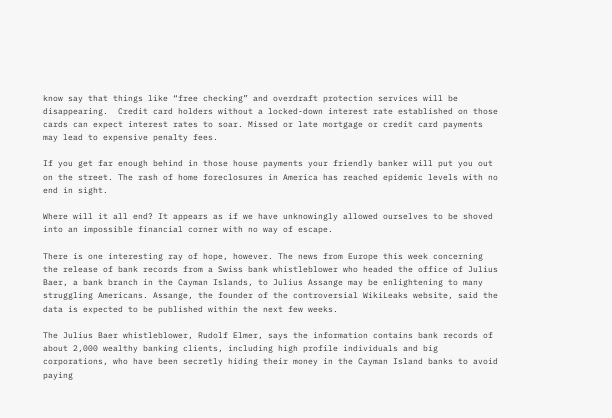know say that things like “free checking” and overdraft protection services will be disappearing.  Credit card holders without a locked-down interest rate established on those cards can expect interest rates to soar. Missed or late mortgage or credit card payments may lead to expensive penalty fees.

If you get far enough behind in those house payments your friendly banker will put you out on the street. The rash of home foreclosures in America has reached epidemic levels with no end in sight.

Where will it all end? It appears as if we have unknowingly allowed ourselves to be shoved into an impossible financial corner with no way of escape.

There is one interesting ray of hope, however. The news from Europe this week concerning the release of bank records from a Swiss bank whistleblower who headed the office of Julius Baer, a bank branch in the Cayman Islands, to Julius Assange may be enlightening to many struggling Americans. Assange, the founder of the controversial WikiLeaks website, said the data is expected to be published within the next few weeks.

The Julius Baer whistleblower, Rudolf Elmer, says the information contains bank records of about 2,000 wealthy banking clients, including high profile individuals and big corporations, who have been secretly hiding their money in the Cayman Island banks to avoid paying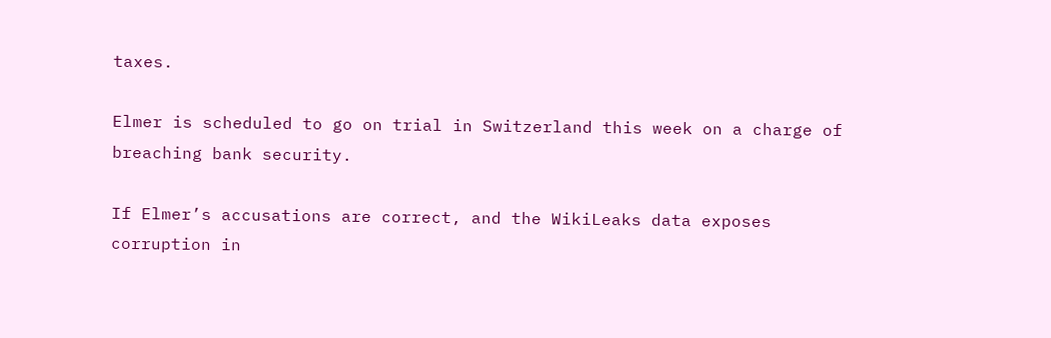taxes.

Elmer is scheduled to go on trial in Switzerland this week on a charge of breaching bank security.

If Elmer’s accusations are correct, and the WikiLeaks data exposes corruption in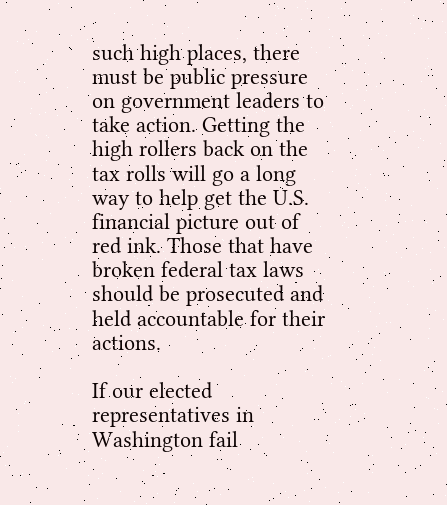such high places, there must be public pressure on government leaders to take action. Getting the high rollers back on the tax rolls will go a long way to help get the U.S. financial picture out of red ink. Those that have broken federal tax laws should be prosecuted and held accountable for their actions.

If our elected representatives in Washington fail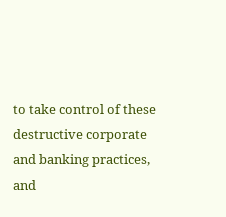to take control of these destructive corporate and banking practices, and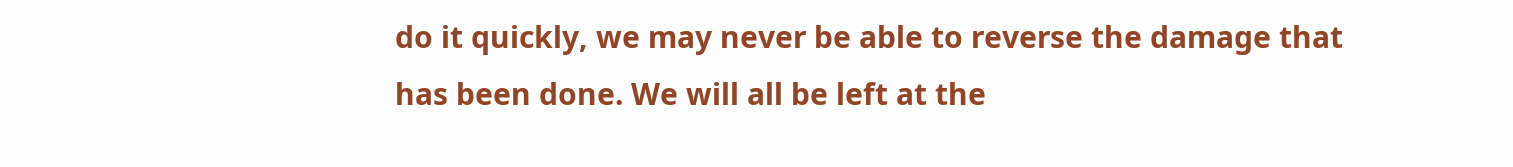do it quickly, we may never be able to reverse the damage that has been done. We will all be left at the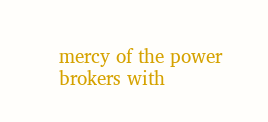mercy of the power brokers with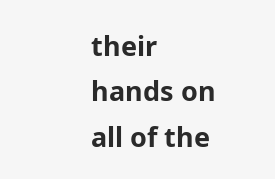their hands on all of the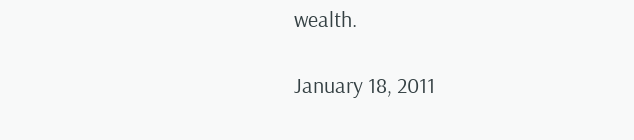wealth.

January 18, 2011